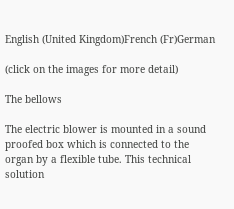English (United Kingdom)French (Fr)German

(click on the images for more detail)

The bellows

The electric blower is mounted in a sound proofed box which is connected to the organ by a flexible tube. This technical solution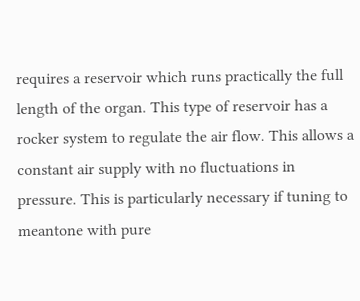requires a reservoir which runs practically the full length of the organ. This type of reservoir has a rocker system to regulate the air flow. This allows a constant air supply with no fluctuations in pressure. This is particularly necessary if tuning to meantone with pure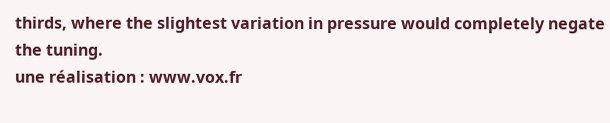thirds, where the slightest variation in pressure would completely negate the tuning.
une réalisation : www.vox.fr